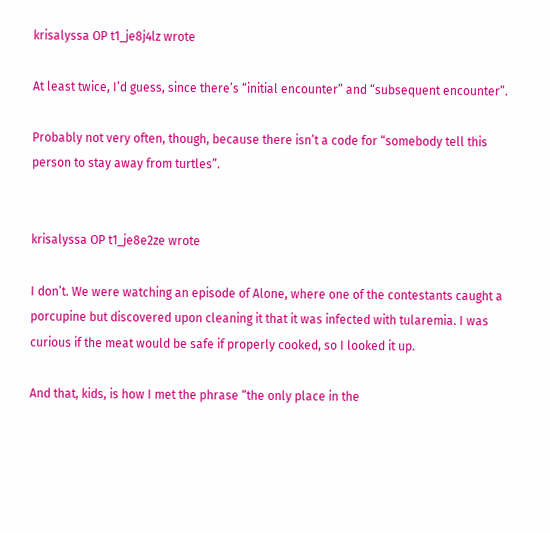krisalyssa OP t1_je8j4lz wrote

At least twice, I’d guess, since there’s “initial encounter” and “subsequent encounter”.

Probably not very often, though, because there isn’t a code for “somebody tell this person to stay away from turtles”.


krisalyssa OP t1_je8e2ze wrote

I don’t. We were watching an episode of Alone, where one of the contestants caught a porcupine but discovered upon cleaning it that it was infected with tularemia. I was curious if the meat would be safe if properly cooked, so I looked it up.

And that, kids, is how I met the phrase “the only place in the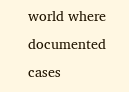world where documented cases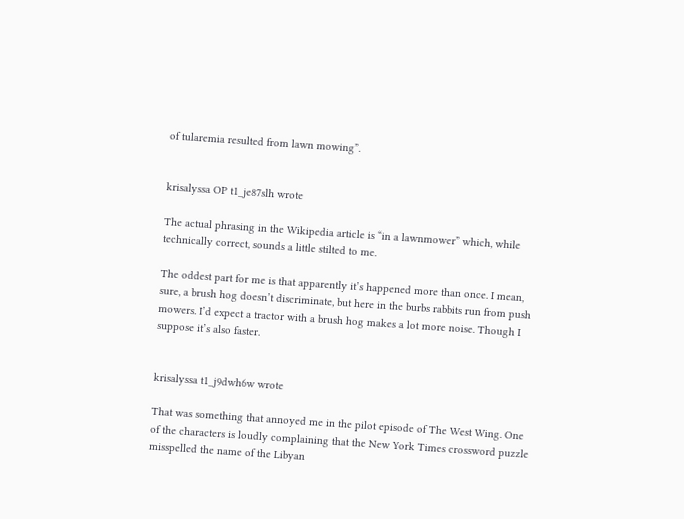of tularemia resulted from lawn mowing”.


krisalyssa OP t1_je87slh wrote

The actual phrasing in the Wikipedia article is “in a lawnmower” which, while technically correct, sounds a little stilted to me.

The oddest part for me is that apparently it’s happened more than once. I mean, sure, a brush hog doesn’t discriminate, but here in the burbs rabbits run from push mowers. I’d expect a tractor with a brush hog makes a lot more noise. Though I suppose it’s also faster.


krisalyssa t1_j9dwh6w wrote

That was something that annoyed me in the pilot episode of The West Wing. One of the characters is loudly complaining that the New York Times crossword puzzle misspelled the name of the Libyan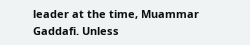leader at the time, Muammar Gaddafi. Unless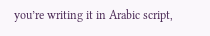you’re writing it in Arabic script,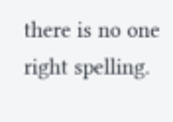there is no one right spelling.